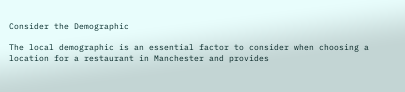Consider the Demographic

The local demographic is an essential factor to consider when choosing a location for a restaurant in Manchester and provides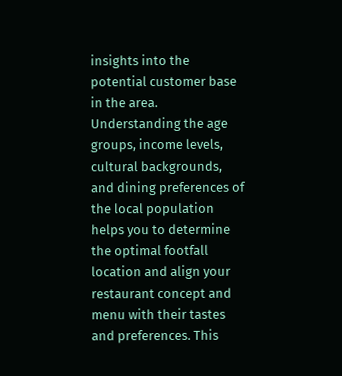insights into the potential customer base in the area. Understanding the age groups, income levels, cultural backgrounds, and dining preferences of the local population helps you to determine the optimal footfall location and align your restaurant concept and menu with their tastes and preferences. This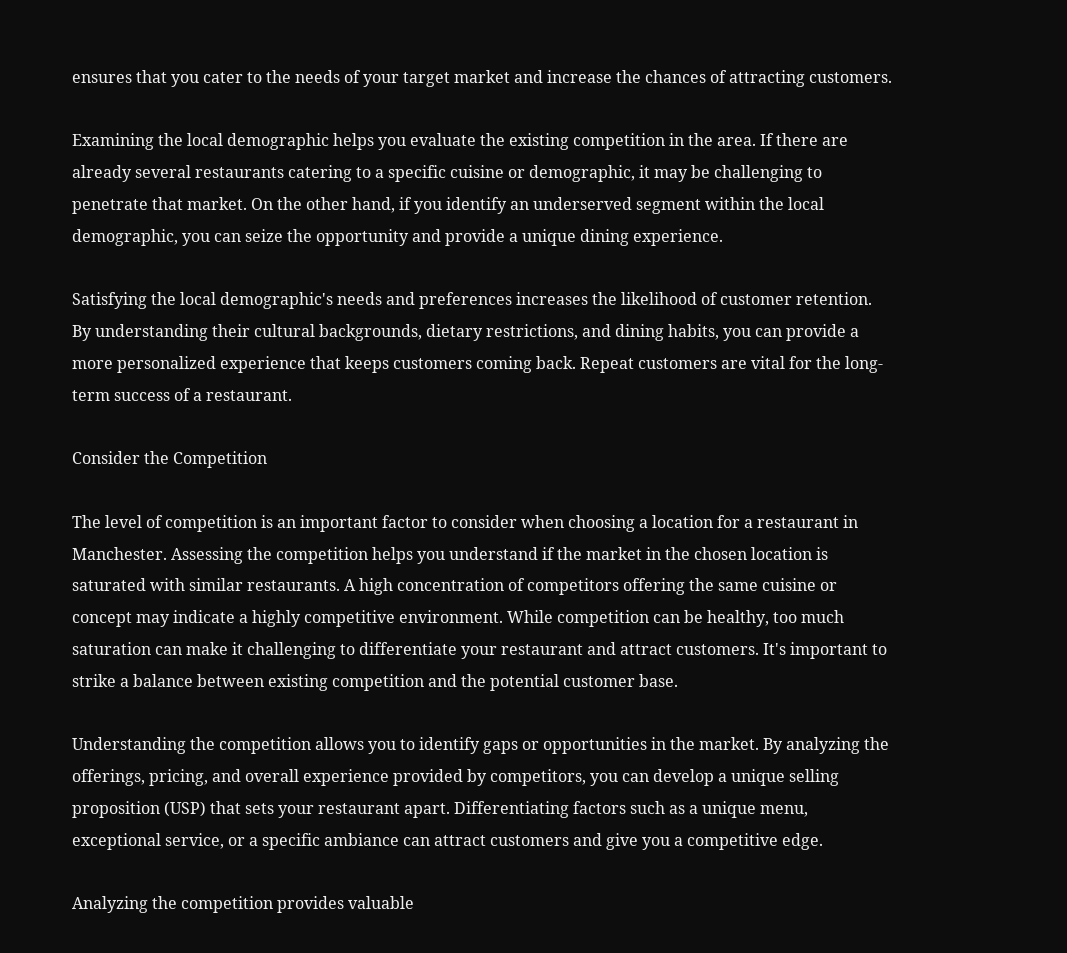ensures that you cater to the needs of your target market and increase the chances of attracting customers.

Examining the local demographic helps you evaluate the existing competition in the area. If there are already several restaurants catering to a specific cuisine or demographic, it may be challenging to penetrate that market. On the other hand, if you identify an underserved segment within the local demographic, you can seize the opportunity and provide a unique dining experience.

Satisfying the local demographic's needs and preferences increases the likelihood of customer retention. By understanding their cultural backgrounds, dietary restrictions, and dining habits, you can provide a more personalized experience that keeps customers coming back. Repeat customers are vital for the long-term success of a restaurant.

Consider the Competition

The level of competition is an important factor to consider when choosing a location for a restaurant in Manchester. Assessing the competition helps you understand if the market in the chosen location is saturated with similar restaurants. A high concentration of competitors offering the same cuisine or concept may indicate a highly competitive environment. While competition can be healthy, too much saturation can make it challenging to differentiate your restaurant and attract customers. It's important to strike a balance between existing competition and the potential customer base.

Understanding the competition allows you to identify gaps or opportunities in the market. By analyzing the offerings, pricing, and overall experience provided by competitors, you can develop a unique selling proposition (USP) that sets your restaurant apart. Differentiating factors such as a unique menu, exceptional service, or a specific ambiance can attract customers and give you a competitive edge.

Analyzing the competition provides valuable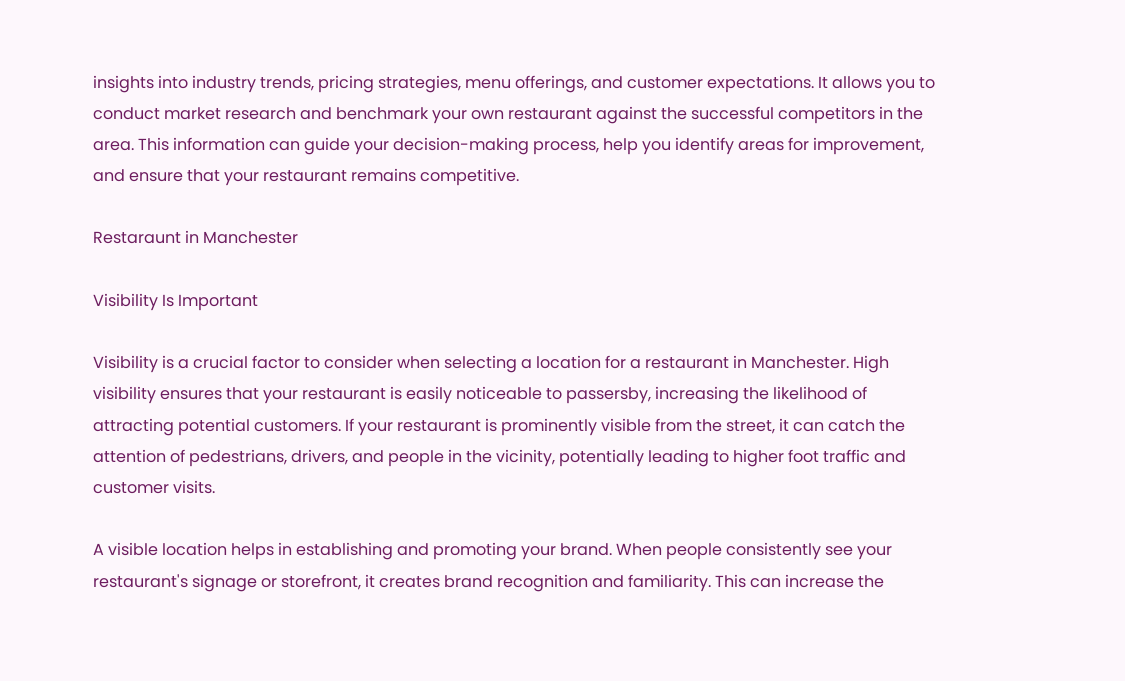insights into industry trends, pricing strategies, menu offerings, and customer expectations. It allows you to conduct market research and benchmark your own restaurant against the successful competitors in the area. This information can guide your decision-making process, help you identify areas for improvement, and ensure that your restaurant remains competitive.

Restaraunt in Manchester

Visibility Is Important

Visibility is a crucial factor to consider when selecting a location for a restaurant in Manchester. High visibility ensures that your restaurant is easily noticeable to passersby, increasing the likelihood of attracting potential customers. If your restaurant is prominently visible from the street, it can catch the attention of pedestrians, drivers, and people in the vicinity, potentially leading to higher foot traffic and customer visits.

A visible location helps in establishing and promoting your brand. When people consistently see your restaurant's signage or storefront, it creates brand recognition and familiarity. This can increase the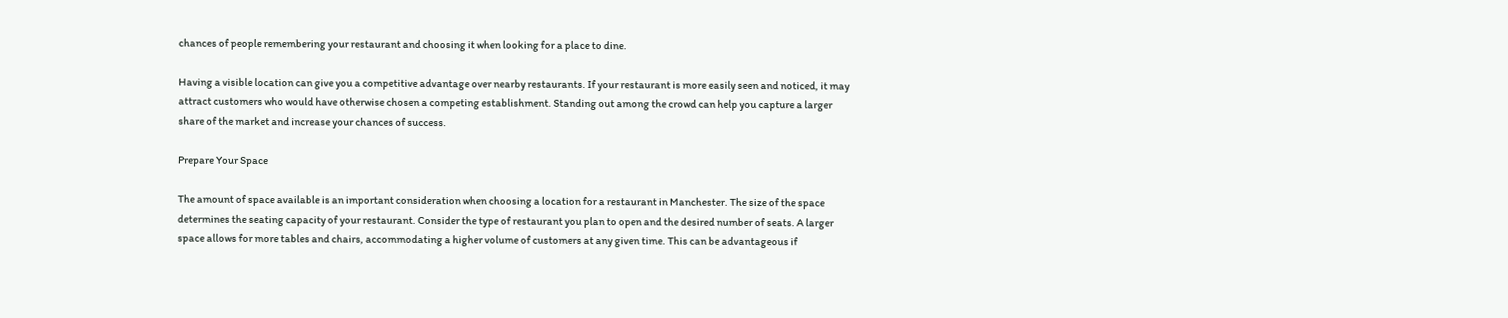chances of people remembering your restaurant and choosing it when looking for a place to dine.

Having a visible location can give you a competitive advantage over nearby restaurants. If your restaurant is more easily seen and noticed, it may attract customers who would have otherwise chosen a competing establishment. Standing out among the crowd can help you capture a larger share of the market and increase your chances of success.

Prepare Your Space

The amount of space available is an important consideration when choosing a location for a restaurant in Manchester. The size of the space determines the seating capacity of your restaurant. Consider the type of restaurant you plan to open and the desired number of seats. A larger space allows for more tables and chairs, accommodating a higher volume of customers at any given time. This can be advantageous if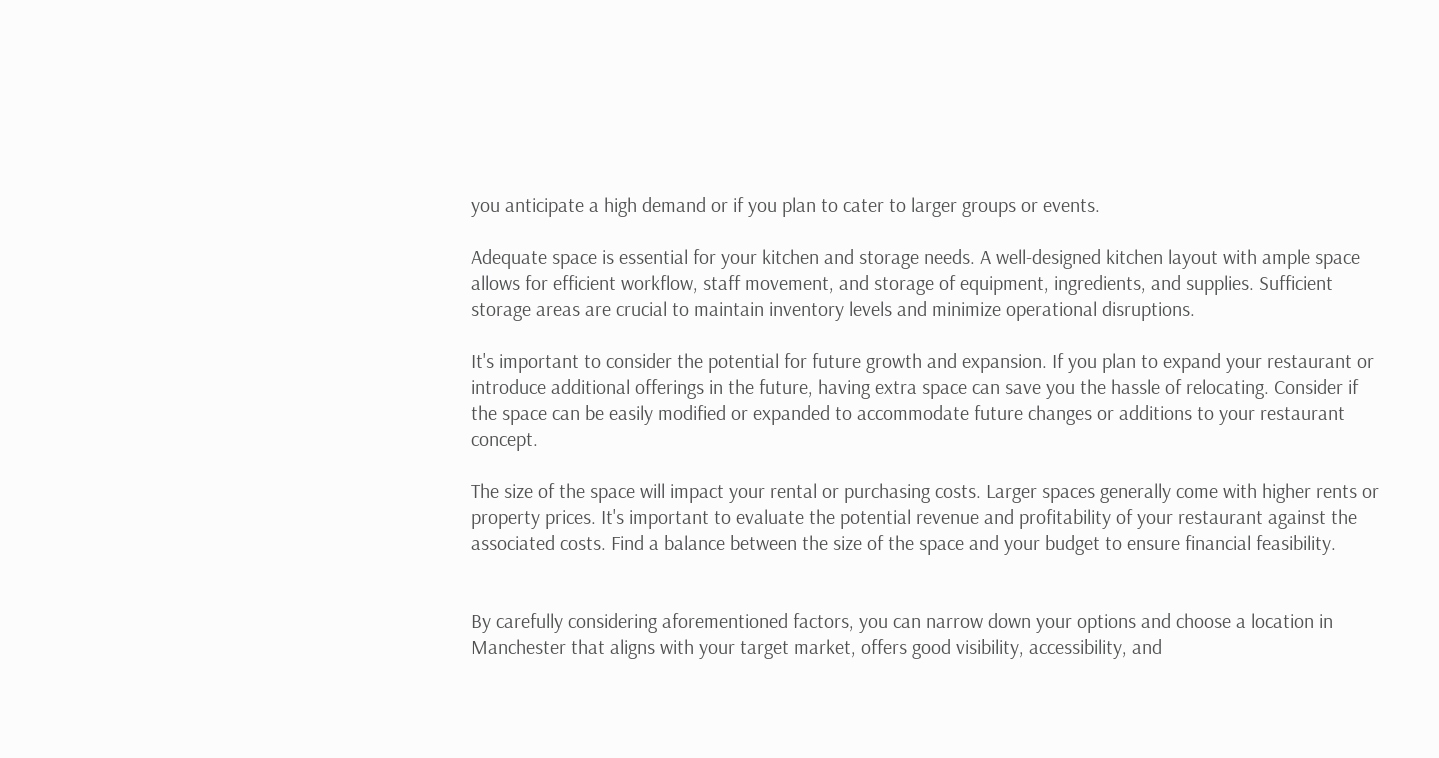you anticipate a high demand or if you plan to cater to larger groups or events.

Adequate space is essential for your kitchen and storage needs. A well-designed kitchen layout with ample space allows for efficient workflow, staff movement, and storage of equipment, ingredients, and supplies. Sufficient storage areas are crucial to maintain inventory levels and minimize operational disruptions.

It's important to consider the potential for future growth and expansion. If you plan to expand your restaurant or introduce additional offerings in the future, having extra space can save you the hassle of relocating. Consider if the space can be easily modified or expanded to accommodate future changes or additions to your restaurant concept.

The size of the space will impact your rental or purchasing costs. Larger spaces generally come with higher rents or property prices. It's important to evaluate the potential revenue and profitability of your restaurant against the associated costs. Find a balance between the size of the space and your budget to ensure financial feasibility.


By carefully considering aforementioned factors, you can narrow down your options and choose a location in Manchester that aligns with your target market, offers good visibility, accessibility, and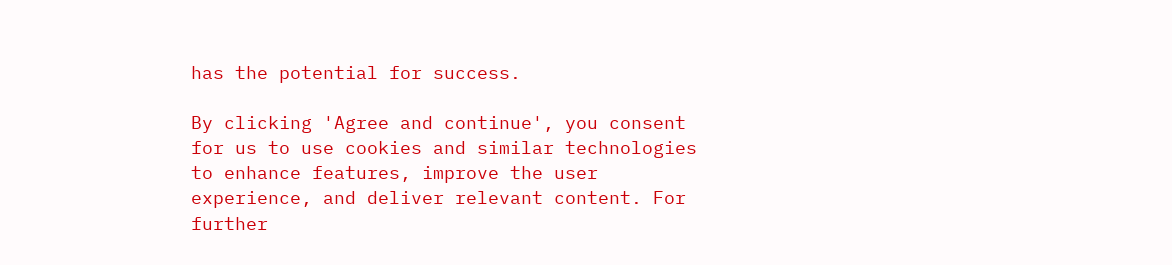has the potential for success.

By clicking 'Agree and continue', you consent for us to use cookies and similar technologies to enhance features, improve the user experience, and deliver relevant content. For further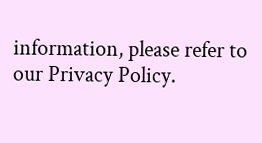information, please refer to our Privacy Policy.